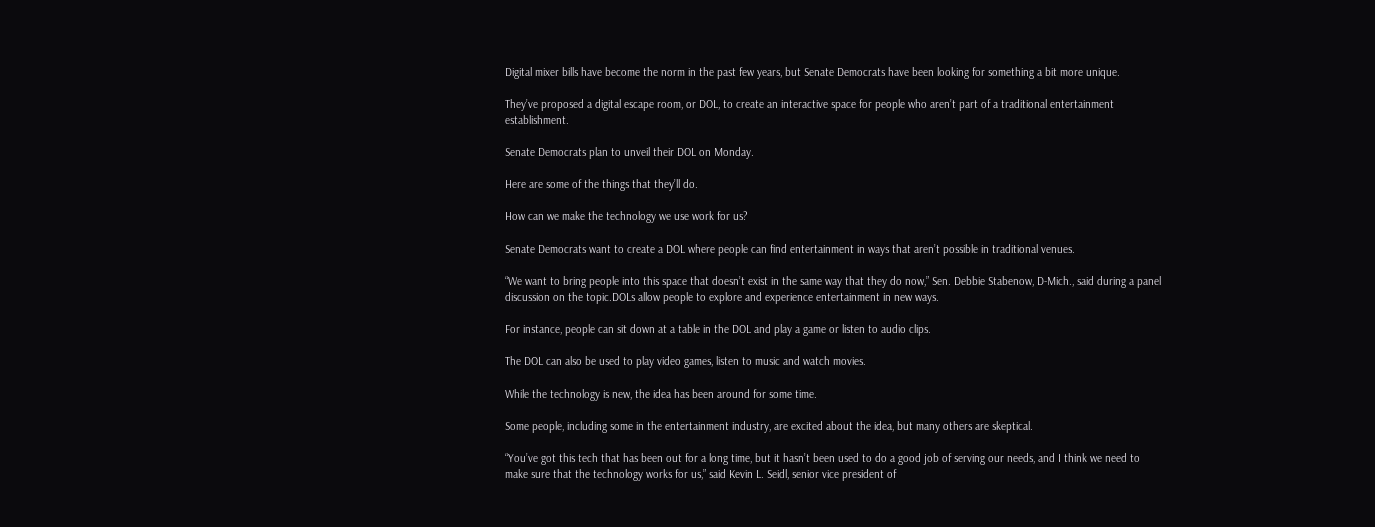Digital mixer bills have become the norm in the past few years, but Senate Democrats have been looking for something a bit more unique.

They’ve proposed a digital escape room, or DOL, to create an interactive space for people who aren’t part of a traditional entertainment establishment.

Senate Democrats plan to unveil their DOL on Monday.

Here are some of the things that they’ll do.

How can we make the technology we use work for us?

Senate Democrats want to create a DOL where people can find entertainment in ways that aren’t possible in traditional venues.

“We want to bring people into this space that doesn’t exist in the same way that they do now,” Sen. Debbie Stabenow, D-Mich., said during a panel discussion on the topic.DOLs allow people to explore and experience entertainment in new ways.

For instance, people can sit down at a table in the DOL and play a game or listen to audio clips.

The DOL can also be used to play video games, listen to music and watch movies.

While the technology is new, the idea has been around for some time.

Some people, including some in the entertainment industry, are excited about the idea, but many others are skeptical.

“You’ve got this tech that has been out for a long time, but it hasn’t been used to do a good job of serving our needs, and I think we need to make sure that the technology works for us,” said Kevin L. Seidl, senior vice president of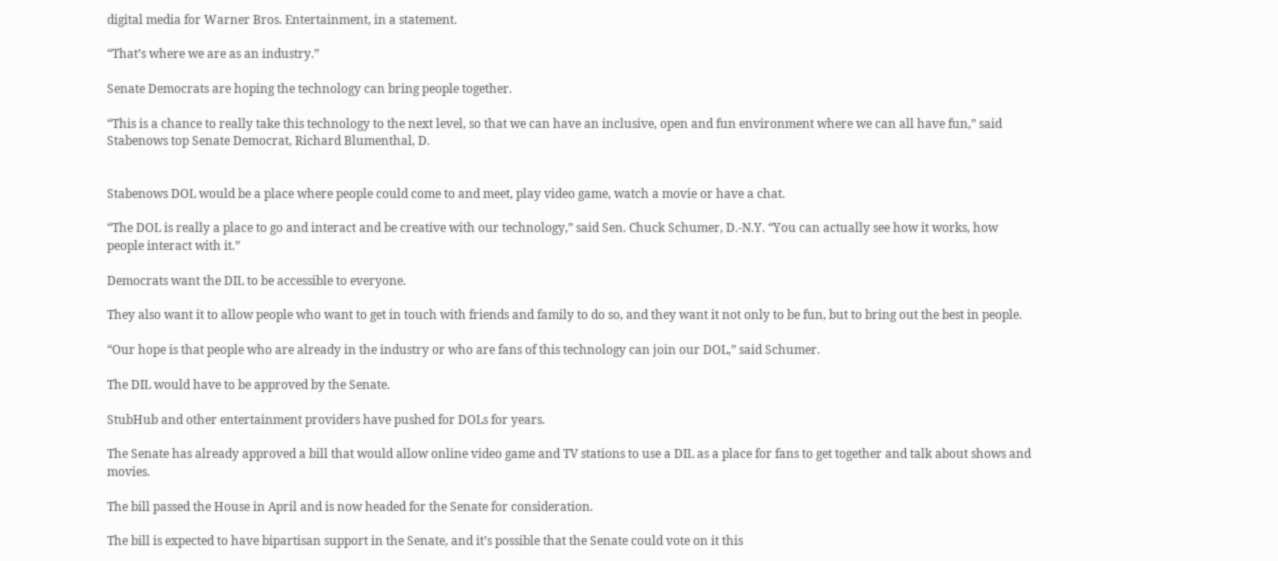digital media for Warner Bros. Entertainment, in a statement.

“That’s where we are as an industry.”

Senate Democrats are hoping the technology can bring people together.

“This is a chance to really take this technology to the next level, so that we can have an inclusive, open and fun environment where we can all have fun,” said Stabenows top Senate Democrat, Richard Blumenthal, D.


Stabenows DOL would be a place where people could come to and meet, play video game, watch a movie or have a chat.

“The DOL is really a place to go and interact and be creative with our technology,” said Sen. Chuck Schumer, D.-N.Y. “You can actually see how it works, how people interact with it.”

Democrats want the DIL to be accessible to everyone.

They also want it to allow people who want to get in touch with friends and family to do so, and they want it not only to be fun, but to bring out the best in people.

“Our hope is that people who are already in the industry or who are fans of this technology can join our DOL,” said Schumer.

The DIL would have to be approved by the Senate.

StubHub and other entertainment providers have pushed for DOLs for years.

The Senate has already approved a bill that would allow online video game and TV stations to use a DIL as a place for fans to get together and talk about shows and movies.

The bill passed the House in April and is now headed for the Senate for consideration.

The bill is expected to have bipartisan support in the Senate, and it’s possible that the Senate could vote on it this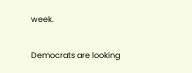week.

Democrats are looking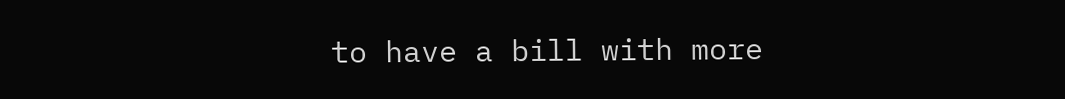to have a bill with more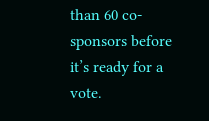than 60 co-sponsors before it’s ready for a vote.